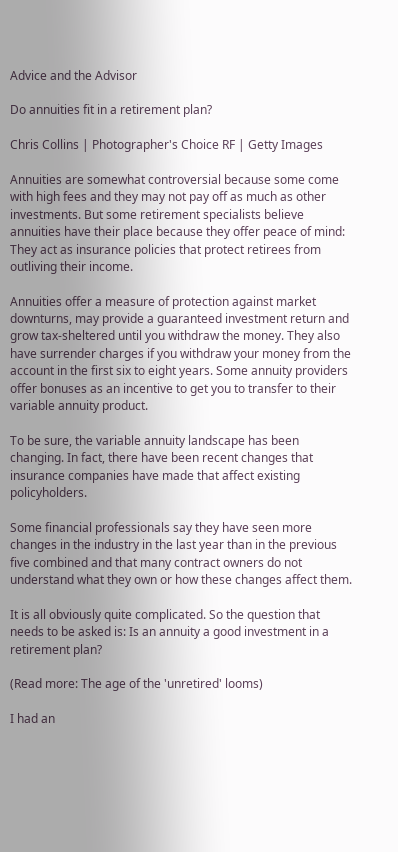Advice and the Advisor

Do annuities fit in a retirement plan?

Chris Collins | Photographer's Choice RF | Getty Images

Annuities are somewhat controversial because some come with high fees and they may not pay off as much as other investments. But some retirement specialists believe annuities have their place because they offer peace of mind: They act as insurance policies that protect retirees from outliving their income.

Annuities offer a measure of protection against market downturns, may provide a guaranteed investment return and grow tax-sheltered until you withdraw the money. They also have surrender charges if you withdraw your money from the account in the first six to eight years. Some annuity providers offer bonuses as an incentive to get you to transfer to their variable annuity product.

To be sure, the variable annuity landscape has been changing. In fact, there have been recent changes that insurance companies have made that affect existing policyholders.

Some financial professionals say they have seen more changes in the industry in the last year than in the previous five combined and that many contract owners do not understand what they own or how these changes affect them.

It is all obviously quite complicated. So the question that needs to be asked is: Is an annuity a good investment in a retirement plan?

(Read more: The age of the 'unretired' looms)

I had an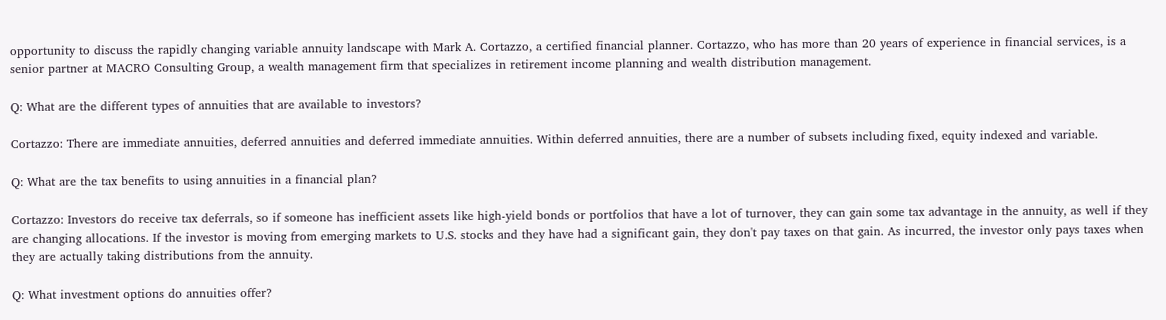opportunity to discuss the rapidly changing variable annuity landscape with Mark A. Cortazzo, a certified financial planner. Cortazzo, who has more than 20 years of experience in financial services, is a senior partner at MACRO Consulting Group, a wealth management firm that specializes in retirement income planning and wealth distribution management.

Q: What are the different types of annuities that are available to investors?

Cortazzo: There are immediate annuities, deferred annuities and deferred immediate annuities. Within deferred annuities, there are a number of subsets including fixed, equity indexed and variable.

Q: What are the tax benefits to using annuities in a financial plan?

Cortazzo: Investors do receive tax deferrals, so if someone has inefficient assets like high-yield bonds or portfolios that have a lot of turnover, they can gain some tax advantage in the annuity, as well if they are changing allocations. If the investor is moving from emerging markets to U.S. stocks and they have had a significant gain, they don't pay taxes on that gain. As incurred, the investor only pays taxes when they are actually taking distributions from the annuity.

Q: What investment options do annuities offer?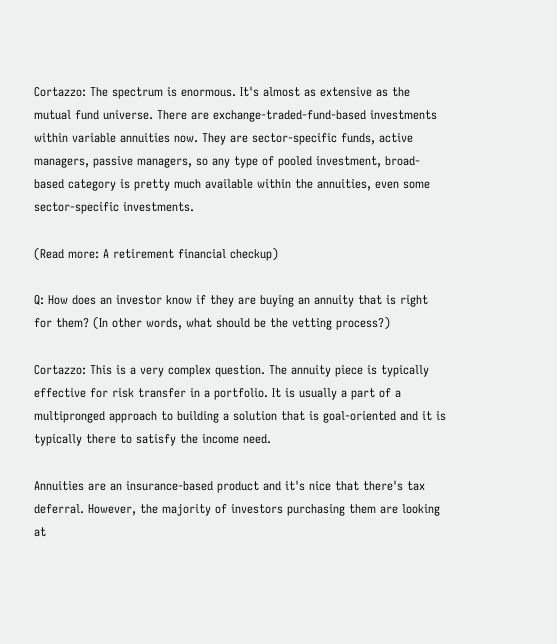Cortazzo: The spectrum is enormous. It's almost as extensive as the mutual fund universe. There are exchange-traded-fund-based investments within variable annuities now. They are sector-specific funds, active managers, passive managers, so any type of pooled investment, broad-based category is pretty much available within the annuities, even some sector-specific investments.

(Read more: A retirement financial checkup)

Q: How does an investor know if they are buying an annuity that is right for them? (In other words, what should be the vetting process?)

Cortazzo: This is a very complex question. The annuity piece is typically effective for risk transfer in a portfolio. It is usually a part of a multipronged approach to building a solution that is goal-oriented and it is typically there to satisfy the income need.

Annuities are an insurance-based product and it's nice that there's tax deferral. However, the majority of investors purchasing them are looking at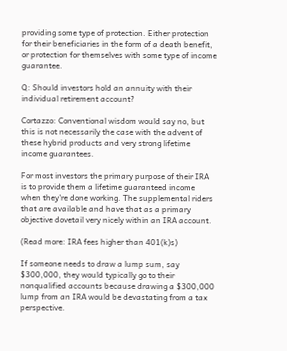providing some type of protection. Either protection for their beneficiaries in the form of a death benefit, or protection for themselves with some type of income guarantee.

Q: Should investors hold an annuity with their individual retirement account?

Cortazzo: Conventional wisdom would say no, but this is not necessarily the case with the advent of these hybrid products and very strong lifetime income guarantees.

For most investors the primary purpose of their IRA is to provide them a lifetime guaranteed income when they're done working. The supplemental riders that are available and have that as a primary objective dovetail very nicely within an IRA account.

(Read more: IRA fees higher than 401(k)s)

If someone needs to draw a lump sum, say $300,000, they would typically go to their nonqualified accounts because drawing a $300,000 lump from an IRA would be devastating from a tax perspective.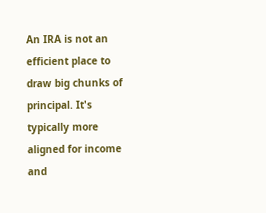An IRA is not an efficient place to draw big chunks of principal. It's typically more aligned for income and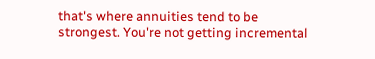that's where annuities tend to be strongest. You're not getting incremental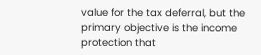value for the tax deferral, but the primary objective is the income protection that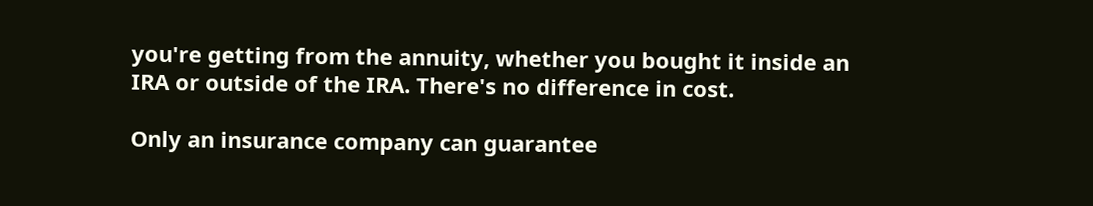you're getting from the annuity, whether you bought it inside an IRA or outside of the IRA. There's no difference in cost.

Only an insurance company can guarantee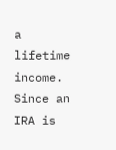a lifetime income. Since an IRA is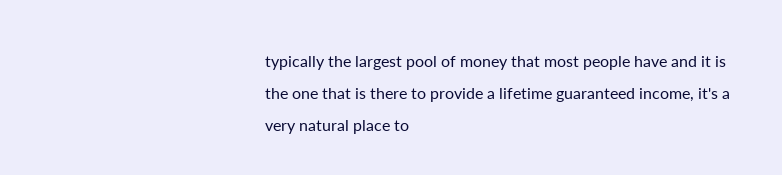typically the largest pool of money that most people have and it is the one that is there to provide a lifetime guaranteed income, it's a very natural place to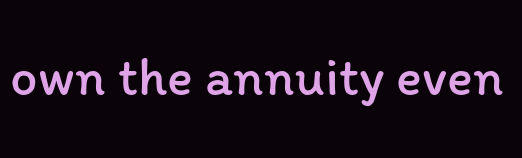own the annuity even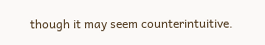though it may seem counterintuitive.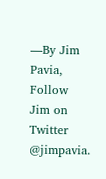—By Jim Pavia, Follow Jim on Twitter @jimpavia.